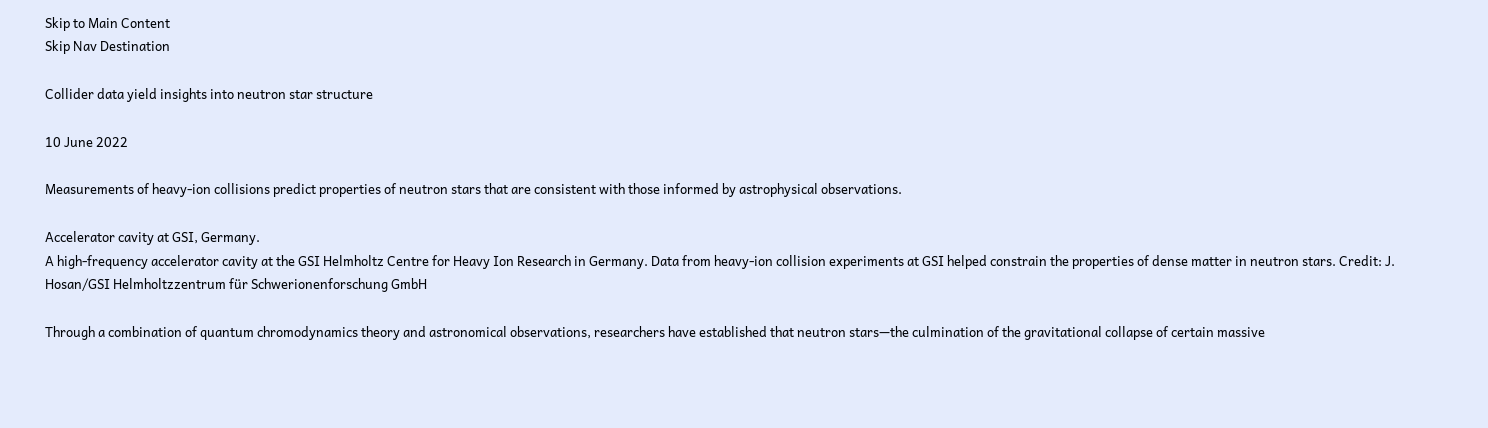Skip to Main Content
Skip Nav Destination

Collider data yield insights into neutron star structure

10 June 2022

Measurements of heavy-ion collisions predict properties of neutron stars that are consistent with those informed by astrophysical observations.

Accelerator cavity at GSI, Germany.
A high-frequency accelerator cavity at the GSI Helmholtz Centre for Heavy Ion Research in Germany. Data from heavy-ion collision experiments at GSI helped constrain the properties of dense matter in neutron stars. Credit: J. Hosan/GSI Helmholtzzentrum für Schwerionenforschung GmbH

Through a combination of quantum chromodynamics theory and astronomical observations, researchers have established that neutron stars—the culmination of the gravitational collapse of certain massive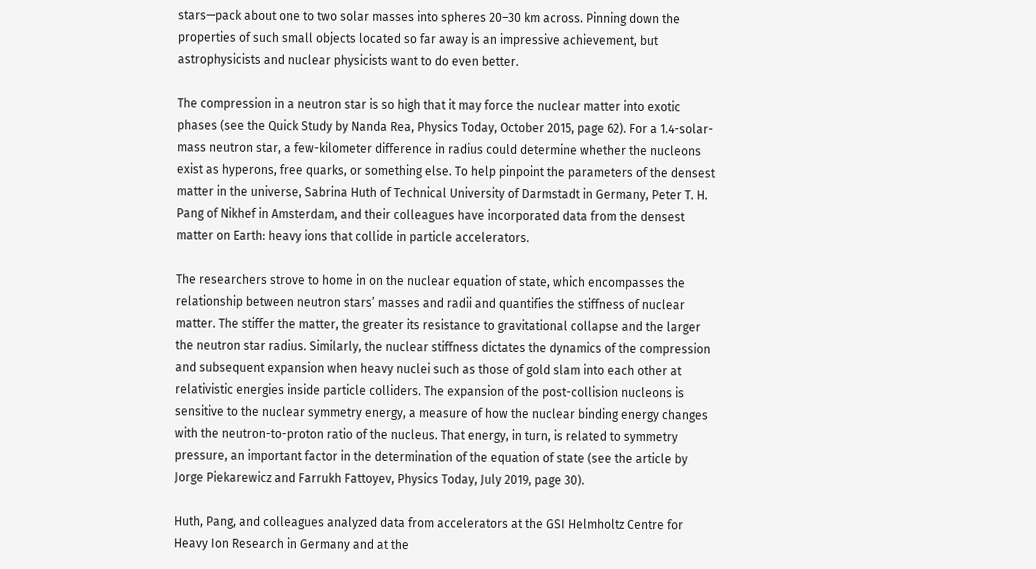stars—pack about one to two solar masses into spheres 20–30 km across. Pinning down the properties of such small objects located so far away is an impressive achievement, but astrophysicists and nuclear physicists want to do even better.

The compression in a neutron star is so high that it may force the nuclear matter into exotic phases (see the Quick Study by Nanda Rea, Physics Today, October 2015, page 62). For a 1.4-solar-mass neutron star, a few-kilometer difference in radius could determine whether the nucleons exist as hyperons, free quarks, or something else. To help pinpoint the parameters of the densest matter in the universe, Sabrina Huth of Technical University of Darmstadt in Germany, Peter T. H. Pang of Nikhef in Amsterdam, and their colleagues have incorporated data from the densest matter on Earth: heavy ions that collide in particle accelerators.

The researchers strove to home in on the nuclear equation of state, which encompasses the relationship between neutron stars’ masses and radii and quantifies the stiffness of nuclear matter. The stiffer the matter, the greater its resistance to gravitational collapse and the larger the neutron star radius. Similarly, the nuclear stiffness dictates the dynamics of the compression and subsequent expansion when heavy nuclei such as those of gold slam into each other at relativistic energies inside particle colliders. The expansion of the post-collision nucleons is sensitive to the nuclear symmetry energy, a measure of how the nuclear binding energy changes with the neutron-to-proton ratio of the nucleus. That energy, in turn, is related to symmetry pressure, an important factor in the determination of the equation of state (see the article by Jorge Piekarewicz and Farrukh Fattoyev, Physics Today, July 2019, page 30).

Huth, Pang, and colleagues analyzed data from accelerators at the GSI Helmholtz Centre for Heavy Ion Research in Germany and at the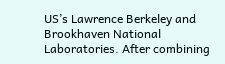US’s Lawrence Berkeley and Brookhaven National Laboratories. After combining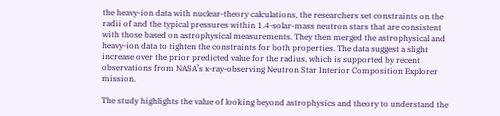the heavy-ion data with nuclear-theory calculations, the researchers set constraints on the radii of and the typical pressures within 1.4-solar-mass neutron stars that are consistent with those based on astrophysical measurements. They then merged the astrophysical and heavy-ion data to tighten the constraints for both properties. The data suggest a slight increase over the prior predicted value for the radius, which is supported by recent observations from NASA’s x-ray-observing Neutron Star Interior Composition Explorer mission.

The study highlights the value of looking beyond astrophysics and theory to understand the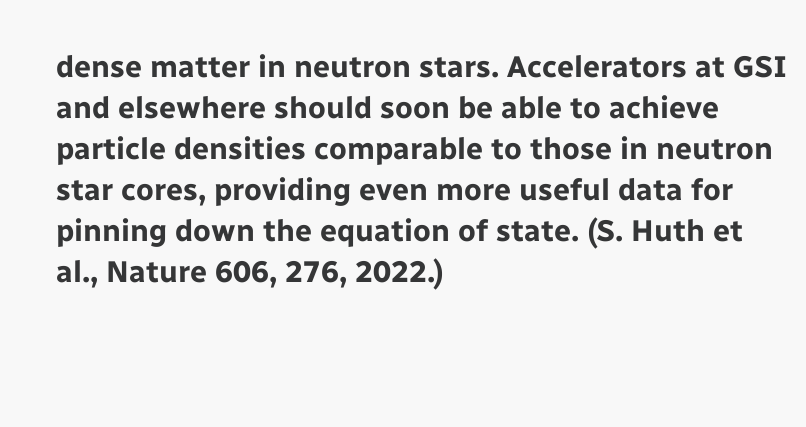dense matter in neutron stars. Accelerators at GSI and elsewhere should soon be able to achieve particle densities comparable to those in neutron star cores, providing even more useful data for pinning down the equation of state. (S. Huth et al., Nature 606, 276, 2022.)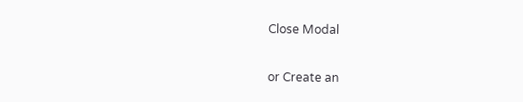Close Modal

or Create an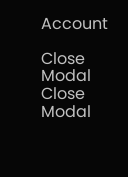Account

Close Modal
Close Modal